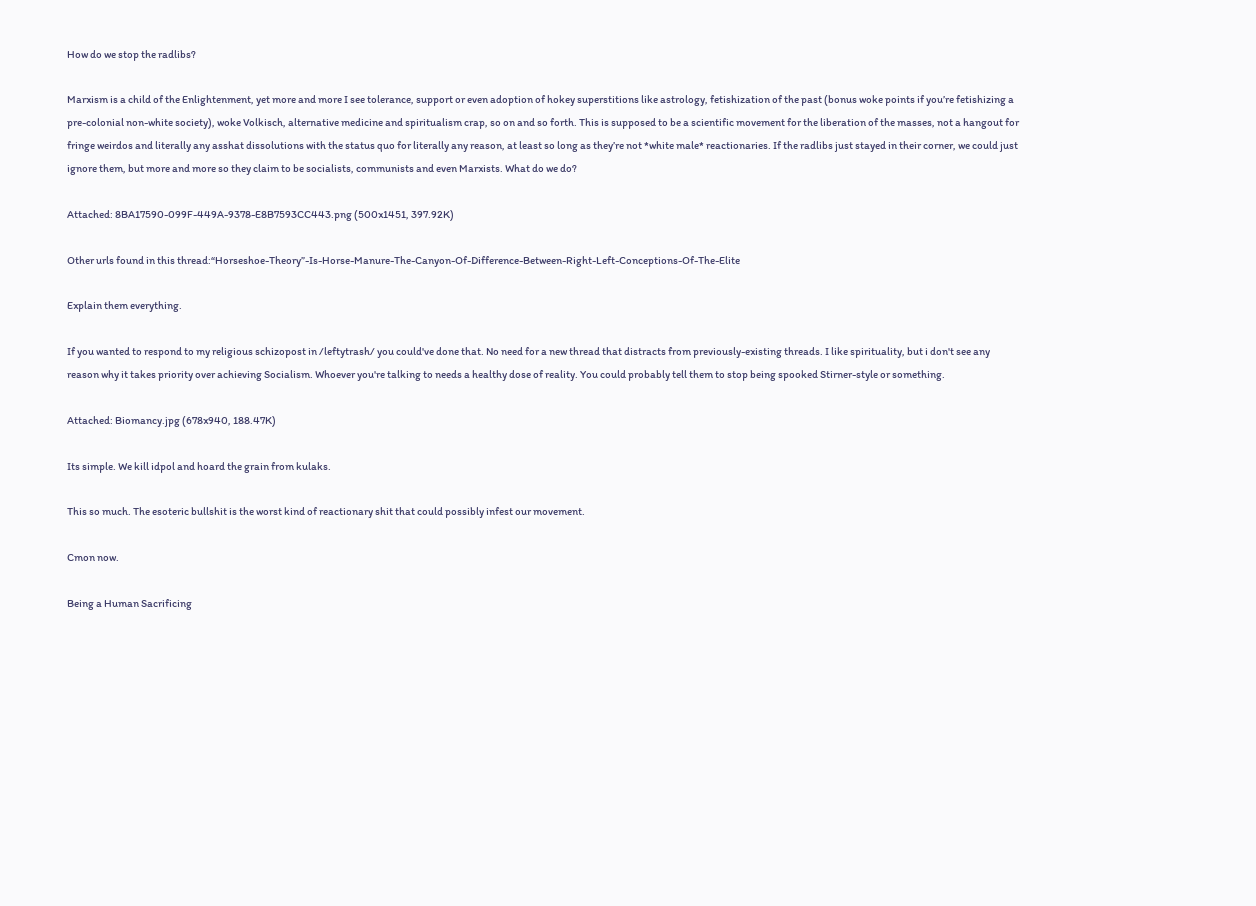How do we stop the radlibs?

Marxism is a child of the Enlightenment, yet more and more I see tolerance, support or even adoption of hokey superstitions like astrology, fetishization of the past (bonus woke points if you’re fetishizing a pre-colonial non-white society), woke Volkisch, alternative medicine and spiritualism crap, so on and so forth. This is supposed to be a scientific movement for the liberation of the masses, not a hangout for fringe weirdos and literally any asshat dissolutions with the status quo for literally any reason, at least so long as they’re not *white male* reactionaries. If the radlibs just stayed in their corner, we could just ignore them, but more and more so they claim to be socialists, communists and even Marxists. What do we do?

Attached: 8BA17590-099F-449A-9378-E8B7593CC443.png (500x1451, 397.92K)

Other urls found in this thread:“Horseshoe-Theory”-Is-Horse-Manure-The-Canyon-Of-Difference-Between-Right-Left-Conceptions-Of-The-Elite

Explain them everything.

If you wanted to respond to my religious schizopost in /leftytrash/ you could've done that. No need for a new thread that distracts from previously-existing threads. I like spirituality, but i don't see any reason why it takes priority over achieving Socialism. Whoever you're talking to needs a healthy dose of reality. You could probably tell them to stop being spooked Stirner-style or something.

Attached: Biomancy.jpg (678x940, 188.47K)

Its simple. We kill idpol and hoard the grain from kulaks.

This so much. The esoteric bullshit is the worst kind of reactionary shit that could possibly infest our movement.

Cmon now.

Being a Human Sacrificing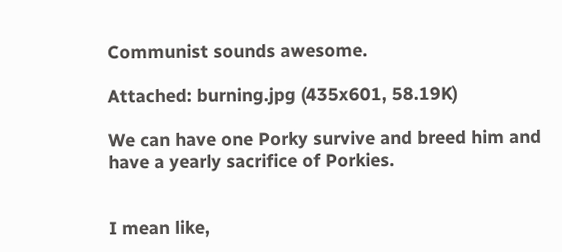Communist sounds awesome.

Attached: burning.jpg (435x601, 58.19K)

We can have one Porky survive and breed him and have a yearly sacrifice of Porkies.


I mean like,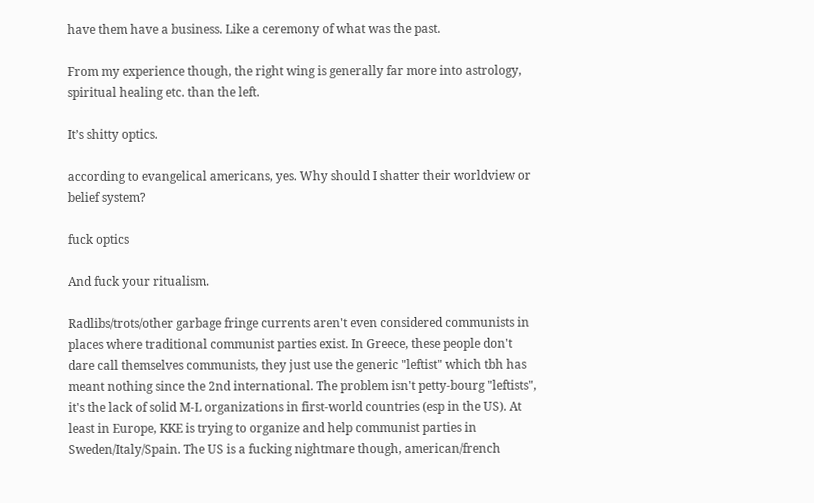have them have a business. Like a ceremony of what was the past.

From my experience though, the right wing is generally far more into astrology, spiritual healing etc. than the left.

It’s shitty optics.

according to evangelical americans, yes. Why should I shatter their worldview or belief system?

fuck optics

And fuck your ritualism.

Radlibs/trots/other garbage fringe currents aren't even considered communists in places where traditional communist parties exist. In Greece, these people don't dare call themselves communists, they just use the generic "leftist" which tbh has meant nothing since the 2nd international. The problem isn't petty-bourg "leftists", it's the lack of solid M-L organizations in first-world countries (esp in the US). At least in Europe, KKE is trying to organize and help communist parties in Sweden/Italy/Spain. The US is a fucking nightmare though, american/french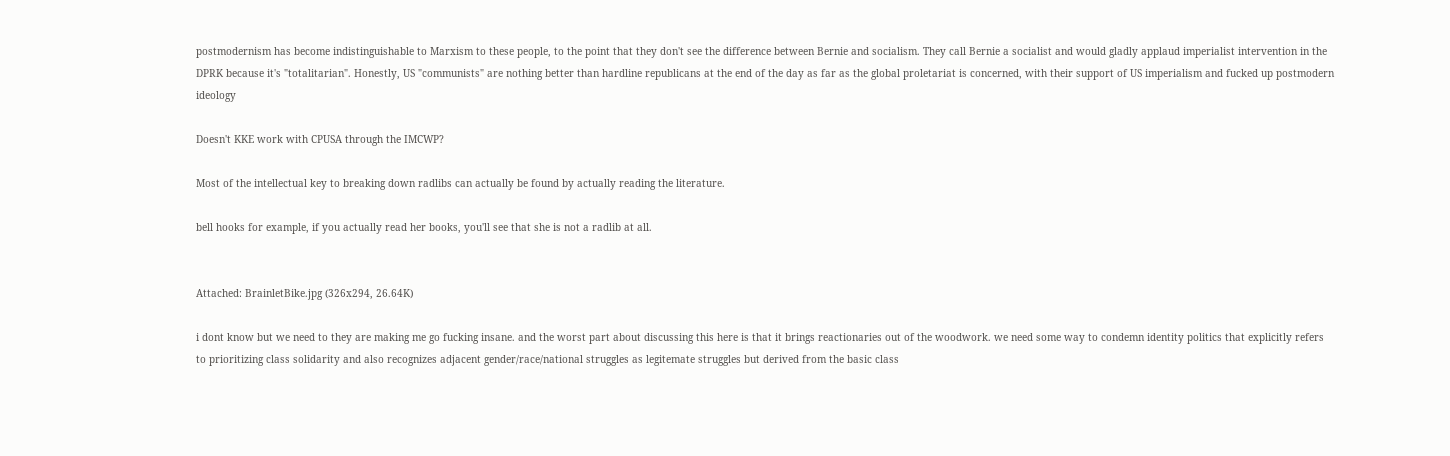postmodernism has become indistinguishable to Marxism to these people, to the point that they don't see the difference between Bernie and socialism. They call Bernie a socialist and would gladly applaud imperialist intervention in the DPRK because it's "totalitarian". Honestly, US "communists" are nothing better than hardline republicans at the end of the day as far as the global proletariat is concerned, with their support of US imperialism and fucked up postmodern ideology

Doesn't KKE work with CPUSA through the IMCWP?

Most of the intellectual key to breaking down radlibs can actually be found by actually reading the literature.

bell hooks for example, if you actually read her books, you'll see that she is not a radlib at all.


Attached: BrainletBike.jpg (326x294, 26.64K)

i dont know but we need to they are making me go fucking insane. and the worst part about discussing this here is that it brings reactionaries out of the woodwork. we need some way to condemn identity politics that explicitly refers to prioritizing class solidarity and also recognizes adjacent gender/race/national struggles as legitemate struggles but derived from the basic class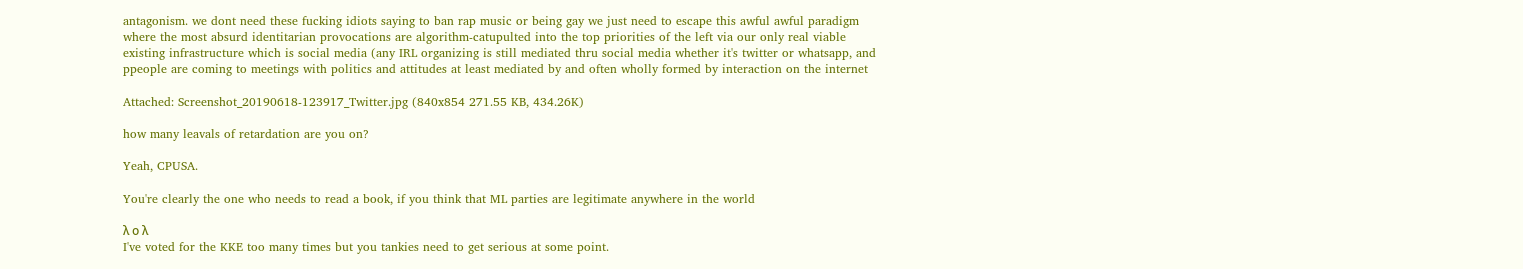antagonism. we dont need these fucking idiots saying to ban rap music or being gay we just need to escape this awful awful paradigm where the most absurd identitarian provocations are algorithm-catupulted into the top priorities of the left via our only real viable existing infrastructure which is social media (any IRL organizing is still mediated thru social media whether it's twitter or whatsapp, and ppeople are coming to meetings with politics and attitudes at least mediated by and often wholly formed by interaction on the internet

Attached: Screenshot_20190618-123917_Twitter.jpg (840x854 271.55 KB, 434.26K)

how many leavals of retardation are you on?

Yeah, CPUSA.

You're clearly the one who needs to read a book, if you think that ML parties are legitimate anywhere in the world

λ ο λ
I've voted for the KKE too many times but you tankies need to get serious at some point.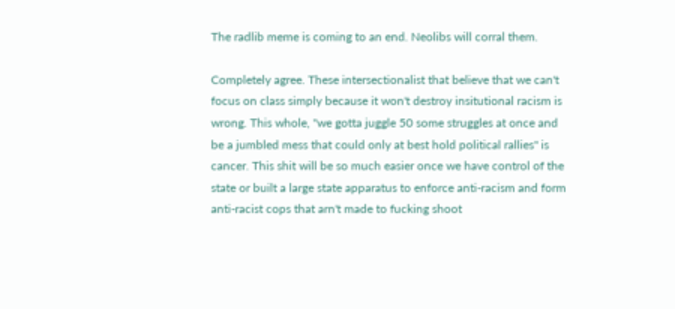The radlib meme is coming to an end. Neolibs will corral them.

Completely agree. These intersectionalist that believe that we can't focus on class simply because it won't destroy insitutional racism is wrong. This whole, "we gotta juggle 50 some struggles at once and be a jumbled mess that could only at best hold political rallies" is cancer. This shit will be so much easier once we have control of the state or built a large state apparatus to enforce anti-racism and form anti-racist cops that arn't made to fucking shoot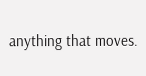anything that moves.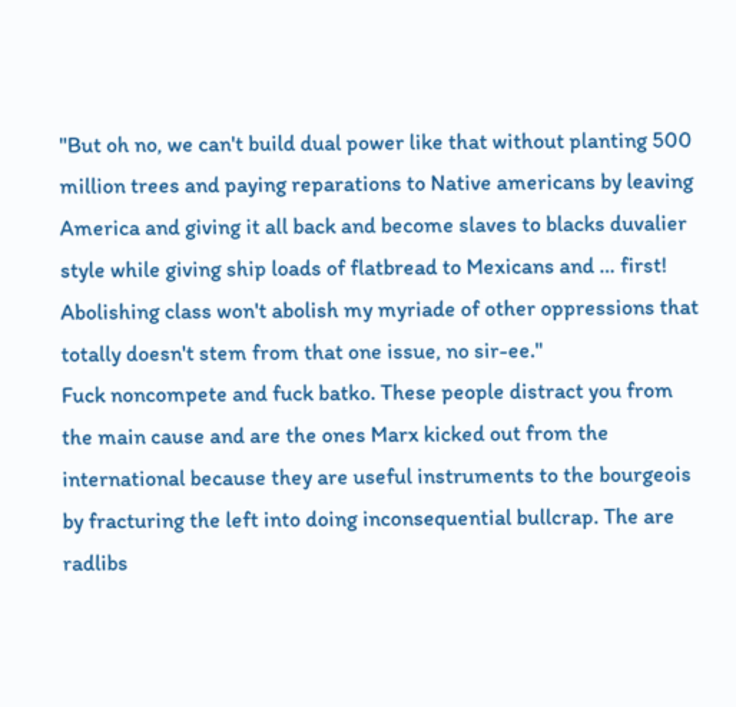"But oh no, we can't build dual power like that without planting 500 million trees and paying reparations to Native americans by leaving America and giving it all back and become slaves to blacks duvalier style while giving ship loads of flatbread to Mexicans and … first! Abolishing class won't abolish my myriade of other oppressions that totally doesn't stem from that one issue, no sir-ee."
Fuck noncompete and fuck batko. These people distract you from the main cause and are the ones Marx kicked out from the international because they are useful instruments to the bourgeois by fracturing the left into doing inconsequential bullcrap. The are radlibs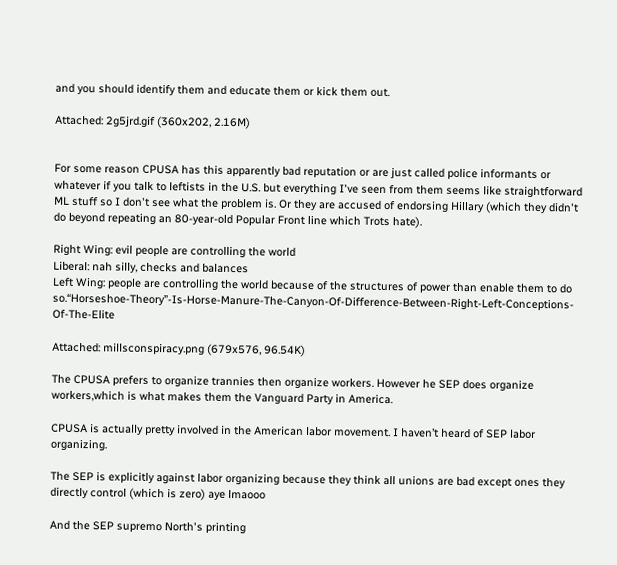and you should identify them and educate them or kick them out.

Attached: 2g5jrd.gif (360x202, 2.16M)


For some reason CPUSA has this apparently bad reputation or are just called police informants or whatever if you talk to leftists in the U.S. but everything I've seen from them seems like straightforward ML stuff so I don't see what the problem is. Or they are accused of endorsing Hillary (which they didn't do beyond repeating an 80-year-old Popular Front line which Trots hate).

Right Wing: evil people are controlling the world
Liberal: nah silly, checks and balances
Left Wing: people are controlling the world because of the structures of power than enable them to do so.“Horseshoe-Theory”-Is-Horse-Manure-The-Canyon-Of-Difference-Between-Right-Left-Conceptions-Of-The-Elite

Attached: millsconspiracy.png (679x576, 96.54K)

The CPUSA prefers to organize trannies then organize workers. However he SEP does organize workers,which is what makes them the Vanguard Party in America.

CPUSA is actually pretty involved in the American labor movement. I haven’t heard of SEP labor organizing.

The SEP is explicitly against labor organizing because they think all unions are bad except ones they directly control (which is zero) aye lmaooo

And the SEP supremo North's printing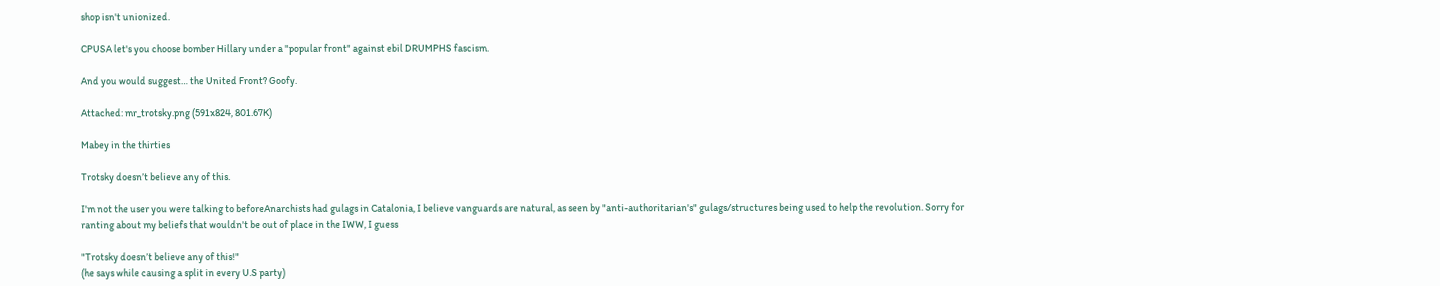shop isn't unionized.

CPUSA let's you choose bomber Hillary under a "popular front" against ebil DRUMPHS fascism.

And you would suggest… the United Front? Goofy.

Attached: mr_trotsky.png (591x824, 801.67K)

Mabey in the thirties

Trotsky doesn’t believe any of this.

I'm not the user you were talking to beforeAnarchists had gulags in Catalonia, I believe vanguards are natural, as seen by "anti-authoritarian's" gulags/structures being used to help the revolution. Sorry for ranting about my beliefs that wouldn't be out of place in the IWW, I guess

"Trotsky doesn’t believe any of this!"
(he says while causing a split in every U.S party)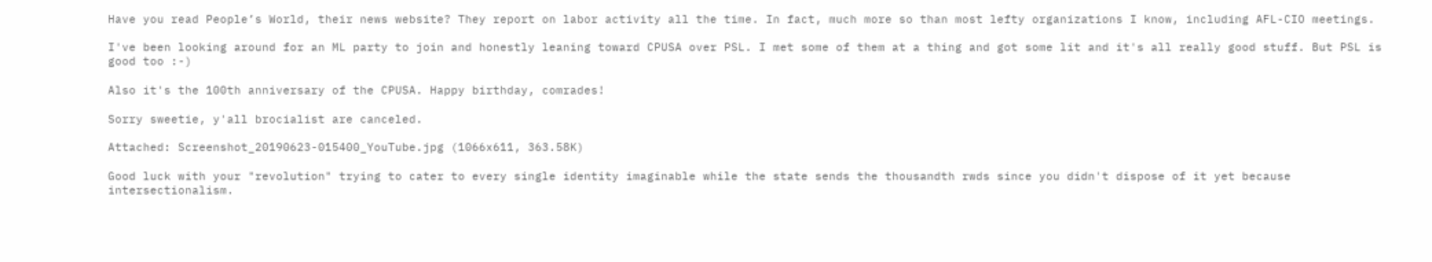Have you read People’s World, their news website? They report on labor activity all the time. In fact, much more so than most lefty organizations I know, including AFL-CIO meetings.

I've been looking around for an ML party to join and honestly leaning toward CPUSA over PSL. I met some of them at a thing and got some lit and it's all really good stuff. But PSL is good too :-)

Also it's the 100th anniversary of the CPUSA. Happy birthday, comrades!

Sorry sweetie, y'all brocialist are canceled.

Attached: Screenshot_20190623-015400_YouTube.jpg (1066x611, 363.58K)

Good luck with your "revolution" trying to cater to every single identity imaginable while the state sends the thousandth rwds since you didn't dispose of it yet because intersectionalism.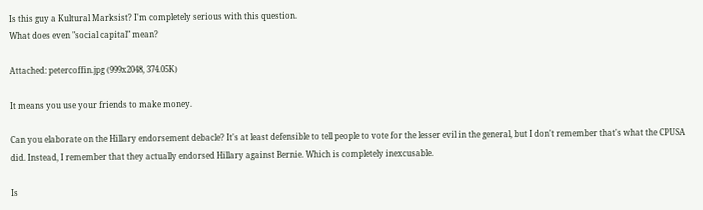Is this guy a Kultural Marksist? I'm completely serious with this question.
What does even "social capital" mean?

Attached: petercoffin.jpg (999x2048, 374.05K)

It means you use your friends to make money.

Can you elaborate on the Hillary endorsement debacle? It's at least defensible to tell people to vote for the lesser evil in the general, but I don't remember that's what the CPUSA did. Instead, I remember that they actually endorsed Hillary against Bernie. Which is completely inexcusable.

Is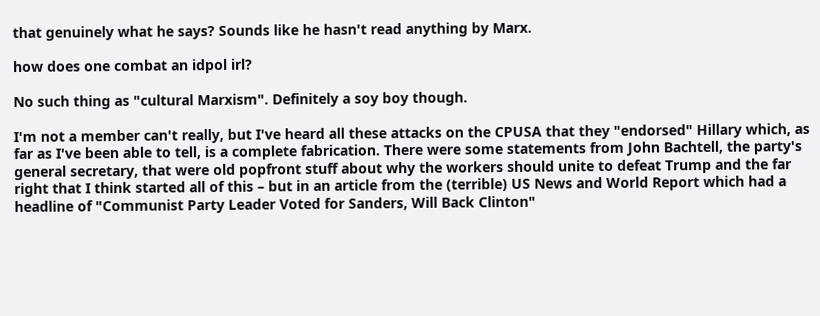that genuinely what he says? Sounds like he hasn't read anything by Marx.

how does one combat an idpol irl?

No such thing as "cultural Marxism". Definitely a soy boy though.

I'm not a member can't really, but I've heard all these attacks on the CPUSA that they "endorsed" Hillary which, as far as I've been able to tell, is a complete fabrication. There were some statements from John Bachtell, the party's general secretary, that were old popfront stuff about why the workers should unite to defeat Trump and the far right that I think started all of this – but in an article from the (terrible) US News and World Report which had a headline of "Communist Party Leader Voted for Sanders, Will Back Clinton"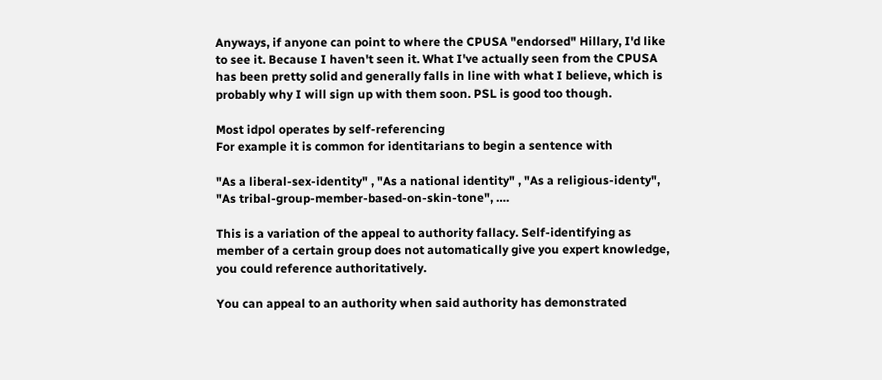Anyways, if anyone can point to where the CPUSA "endorsed" Hillary, I'd like to see it. Because I haven't seen it. What I've actually seen from the CPUSA has been pretty solid and generally falls in line with what I believe, which is probably why I will sign up with them soon. PSL is good too though.

Most idpol operates by self-referencing
For example it is common for identitarians to begin a sentence with

"As a liberal-sex-identity" , "As a national identity" , "As a religious-identy", "As tribal-group-member-based-on-skin-tone", ….

This is a variation of the appeal to authority fallacy. Self-identifying as member of a certain group does not automatically give you expert knowledge, you could reference authoritatively.

You can appeal to an authority when said authority has demonstrated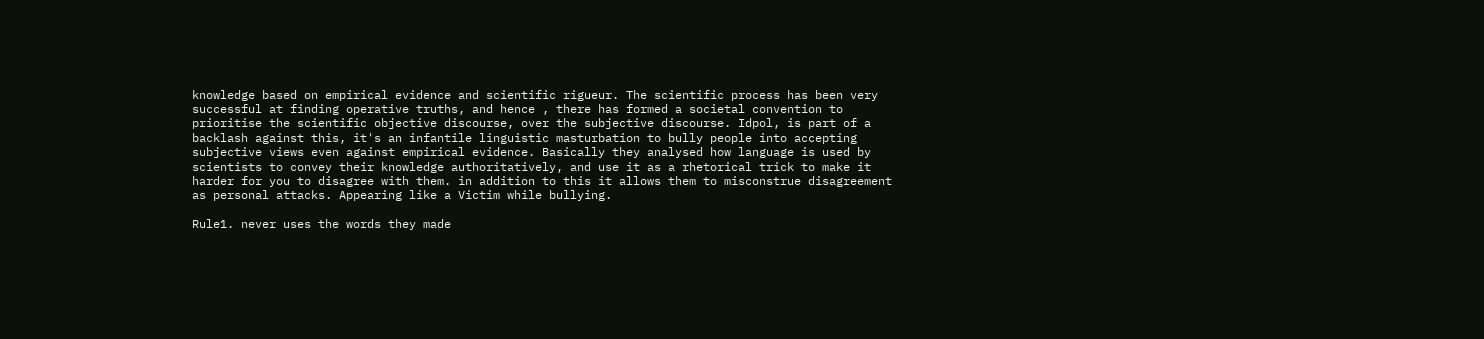knowledge based on empirical evidence and scientific rigueur. The scientific process has been very successful at finding operative truths, and hence , there has formed a societal convention to prioritise the scientific objective discourse, over the subjective discourse. Idpol, is part of a backlash against this, it's an infantile linguistic masturbation to bully people into accepting subjective views even against empirical evidence. Basically they analysed how language is used by scientists to convey their knowledge authoritatively, and use it as a rhetorical trick to make it harder for you to disagree with them. in addition to this it allows them to misconstrue disagreement as personal attacks. Appearing like a Victim while bullying.

Rule1. never uses the words they made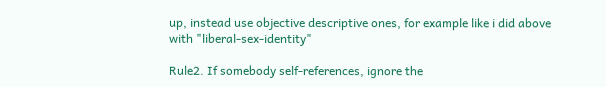up, instead use objective descriptive ones, for example like i did above with "liberal-sex-identity"

Rule2. If somebody self-references, ignore the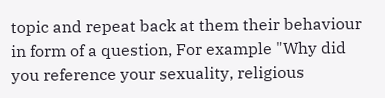topic and repeat back at them their behaviour in form of a question, For example "Why did you reference your sexuality, religious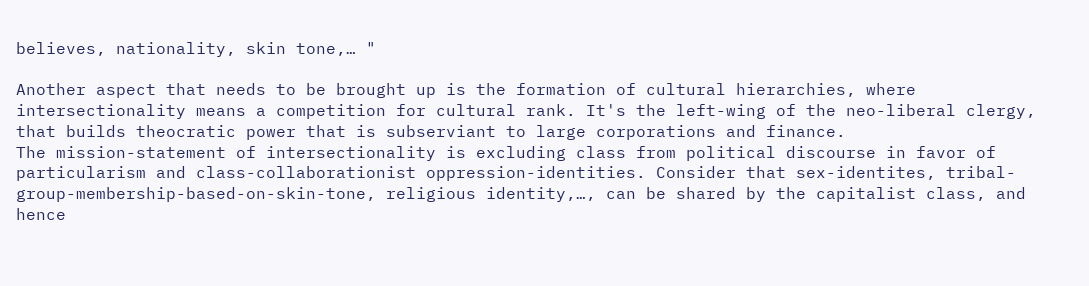believes, nationality, skin tone,… "

Another aspect that needs to be brought up is the formation of cultural hierarchies, where intersectionality means a competition for cultural rank. It's the left-wing of the neo-liberal clergy, that builds theocratic power that is subserviant to large corporations and finance.
The mission-statement of intersectionality is excluding class from political discourse in favor of particularism and class-collaborationist oppression-identities. Consider that sex-identites, tribal-group-membership-based-on-skin-tone, religious identity,…, can be shared by the capitalist class, and hence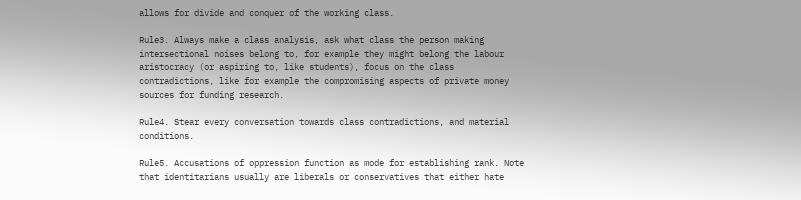allows for divide and conquer of the working class.

Rule3. Always make a class analysis, ask what class the person making intersectional noises belong to, for example they might belong the labour aristocracy (or aspiring to, like students), focus on the class contradictions, like for example the compromising aspects of private money sources for funding research.

Rule4. Stear every conversation towards class contradictions, and material conditions.

Rule5. Accusations of oppression function as mode for establishing rank. Note that identitarians usually are liberals or conservatives that either hate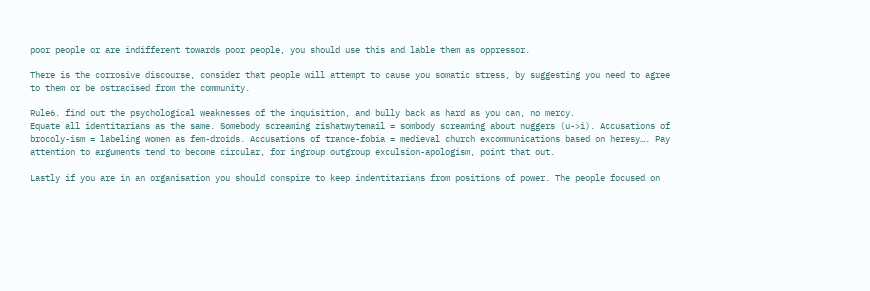poor people or are indifferent towards poor people, you should use this and lable them as oppressor.

There is the corrosive discourse, consider that people will attempt to cause you somatic stress, by suggesting you need to agree to them or be ostracised from the community.

Rule6. find out the psychological weaknesses of the inquisition, and bully back as hard as you can, no mercy.
Equate all identitarians as the same. Somebody screaming zishatwytemail = sombody screaming about nuggers (u->i). Accusations of brocoly-ism = labeling women as fem-droids. Accusations of trance-fobia = medieval church excommunications based on heresy…. Pay attention to arguments tend to become circular, for ingroup outgroup exculsion-apologism, point that out.

Lastly if you are in an organisation you should conspire to keep indentitarians from positions of power. The people focused on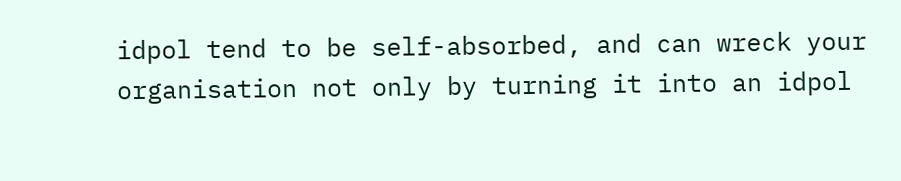idpol tend to be self-absorbed, and can wreck your organisation not only by turning it into an idpol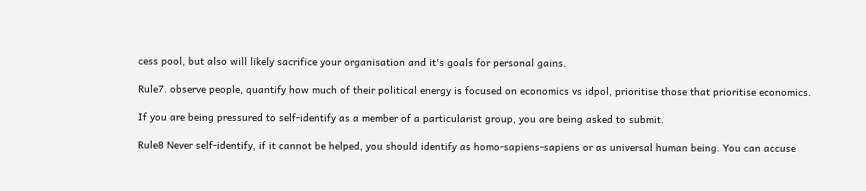cess pool, but also will likely sacrifice your organisation and it's goals for personal gains.

Rule7. observe people, quantify how much of their political energy is focused on economics vs idpol, prioritise those that prioritise economics.

If you are being pressured to self-identify as a member of a particularist group, you are being asked to submit.

Rule8 Never self-identify, if it cannot be helped, you should identify as homo-sapiens-sapiens or as universal human being. You can accuse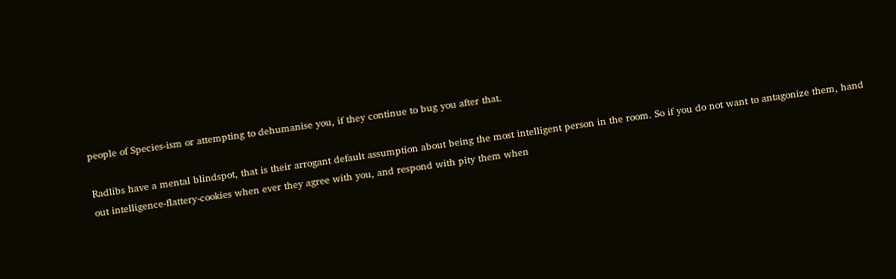people of Species-ism or attempting to dehumanise you, if they continue to bug you after that.

Radlibs have a mental blindspot, that is their arrogant default assumption about being the most intelligent person in the room. So if you do not want to antagonize them, hand out intelligence-flattery-cookies when ever they agree with you, and respond with pity them when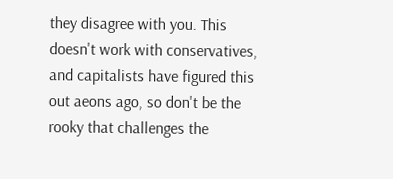they disagree with you. This doesn't work with conservatives, and capitalists have figured this out aeons ago, so don't be the rooky that challenges the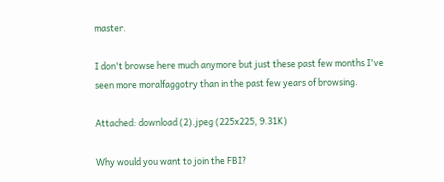master.

I don't browse here much anymore but just these past few months I've seen more moralfaggotry than in the past few years of browsing.

Attached: download (2).jpeg (225x225, 9.31K)

Why would you want to join the FBI?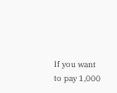If you want to pay 1,000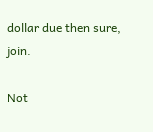dollar due then sure, join.

Not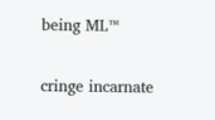being ML™

cringe incarnate